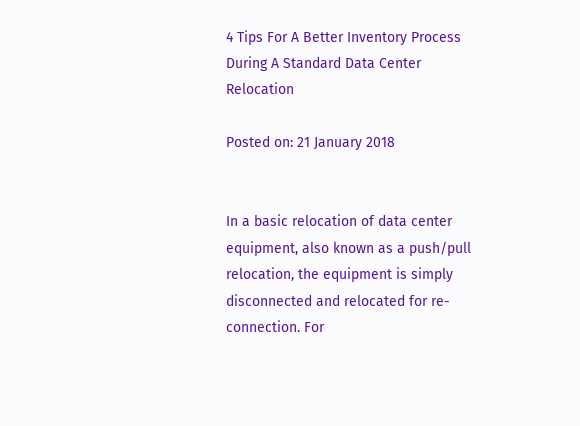4 Tips For A Better Inventory Process During A Standard Data Center Relocation

Posted on: 21 January 2018


In a basic relocation of data center equipment, also known as a push/pull relocation, the equipment is simply disconnected and relocated for re-connection. For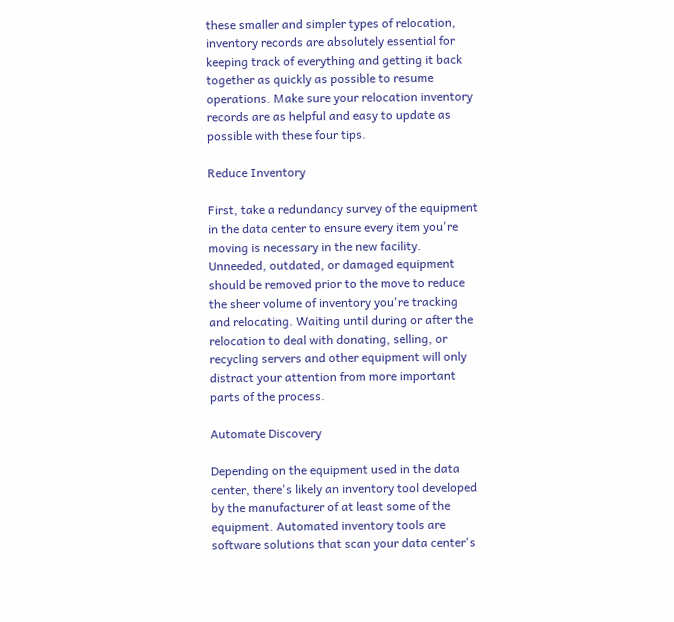these smaller and simpler types of relocation, inventory records are absolutely essential for keeping track of everything and getting it back together as quickly as possible to resume operations. Make sure your relocation inventory records are as helpful and easy to update as possible with these four tips.

Reduce Inventory

First, take a redundancy survey of the equipment in the data center to ensure every item you're moving is necessary in the new facility. Unneeded, outdated, or damaged equipment should be removed prior to the move to reduce the sheer volume of inventory you're tracking and relocating. Waiting until during or after the relocation to deal with donating, selling, or recycling servers and other equipment will only distract your attention from more important parts of the process.

Automate Discovery

Depending on the equipment used in the data center, there's likely an inventory tool developed by the manufacturer of at least some of the equipment. Automated inventory tools are software solutions that scan your data center's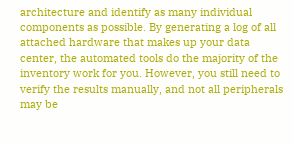architecture and identify as many individual components as possible. By generating a log of all attached hardware that makes up your data center, the automated tools do the majority of the inventory work for you. However, you still need to verify the results manually, and not all peripherals may be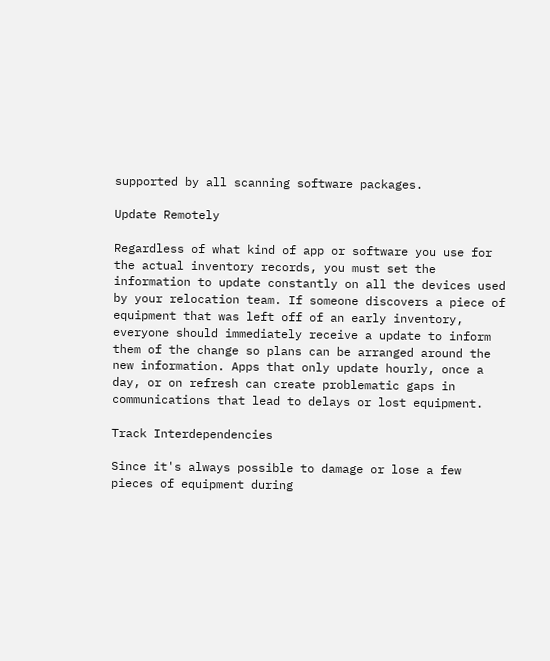supported by all scanning software packages.

Update Remotely

Regardless of what kind of app or software you use for the actual inventory records, you must set the information to update constantly on all the devices used by your relocation team. If someone discovers a piece of equipment that was left off of an early inventory, everyone should immediately receive a update to inform them of the change so plans can be arranged around the new information. Apps that only update hourly, once a day, or on refresh can create problematic gaps in communications that lead to delays or lost equipment.

Track Interdependencies

Since it's always possible to damage or lose a few pieces of equipment during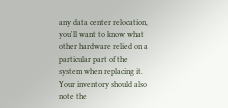any data center relocation, you'll want to know what other hardware relied on a particular part of the system when replacing it. Your inventory should also note the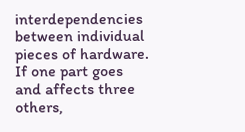interdependencies between individual pieces of hardware. If one part goes and affects three others,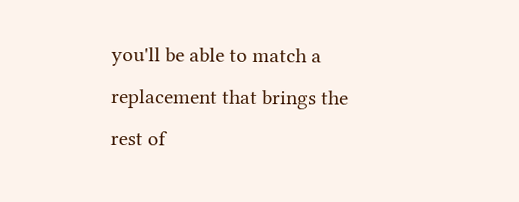you'll be able to match a replacement that brings the rest of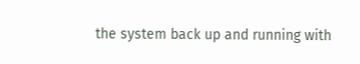the system back up and running with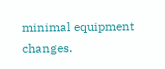minimal equipment changes.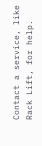Contact a service, like Rack Lift, for help.